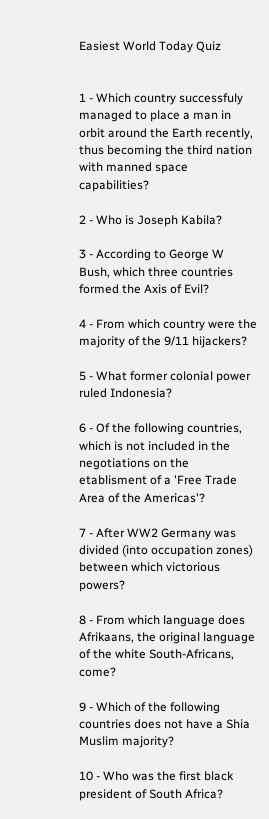Easiest World Today Quiz


1 - Which country successfuly managed to place a man in orbit around the Earth recently, thus becoming the third nation with manned space capabilities?

2 - Who is Joseph Kabila?

3 - According to George W Bush, which three countries formed the Axis of Evil?

4 - From which country were the majority of the 9/11 hijackers?

5 - What former colonial power ruled Indonesia?

6 - Of the following countries, which is not included in the negotiations on the etablisment of a 'Free Trade Area of the Americas'?

7 - After WW2 Germany was divided (into occupation zones) between which victorious powers?

8 - From which language does Afrikaans, the original language of the white South-Africans, come?

9 - Which of the following countries does not have a Shia Muslim majority?

10 - Who was the first black president of South Africa?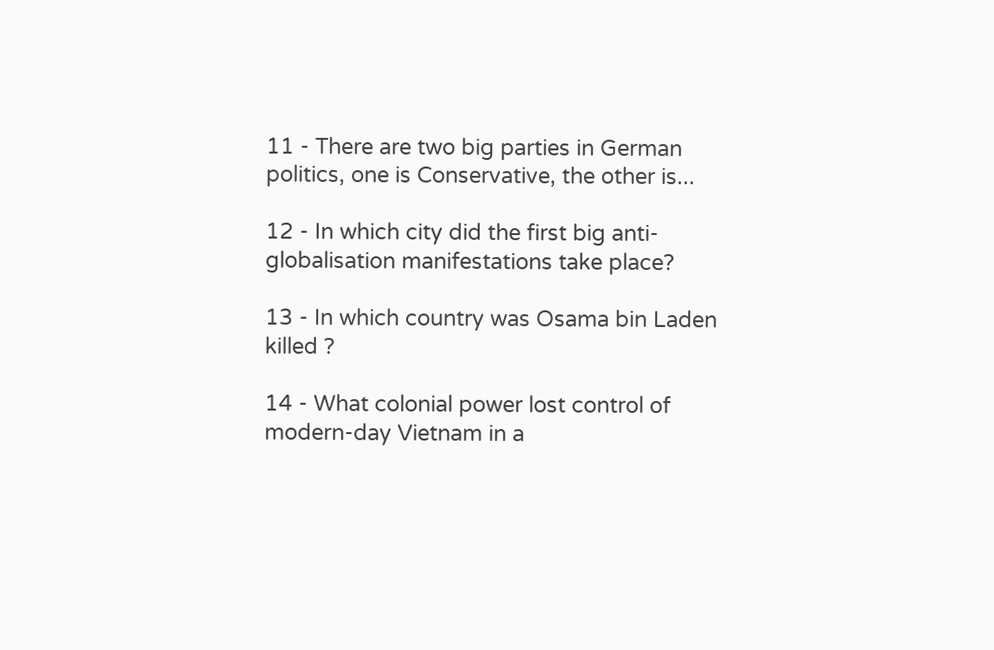11 - There are two big parties in German politics, one is Conservative, the other is...

12 - In which city did the first big anti-globalisation manifestations take place?

13 - In which country was Osama bin Laden killed ?

14 - What colonial power lost control of modern-day Vietnam in a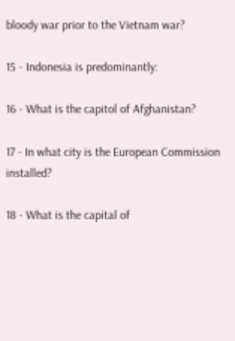bloody war prior to the Vietnam war?

15 - Indonesia is predominantly:

16 - What is the capitol of Afghanistan?

17 - In what city is the European Commission installed?

18 - What is the capital of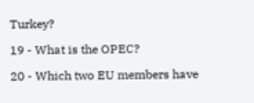Turkey?

19 - What is the OPEC?

20 - Which two EU members have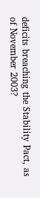deficits breaching the Stability Pact, as of November 2003?